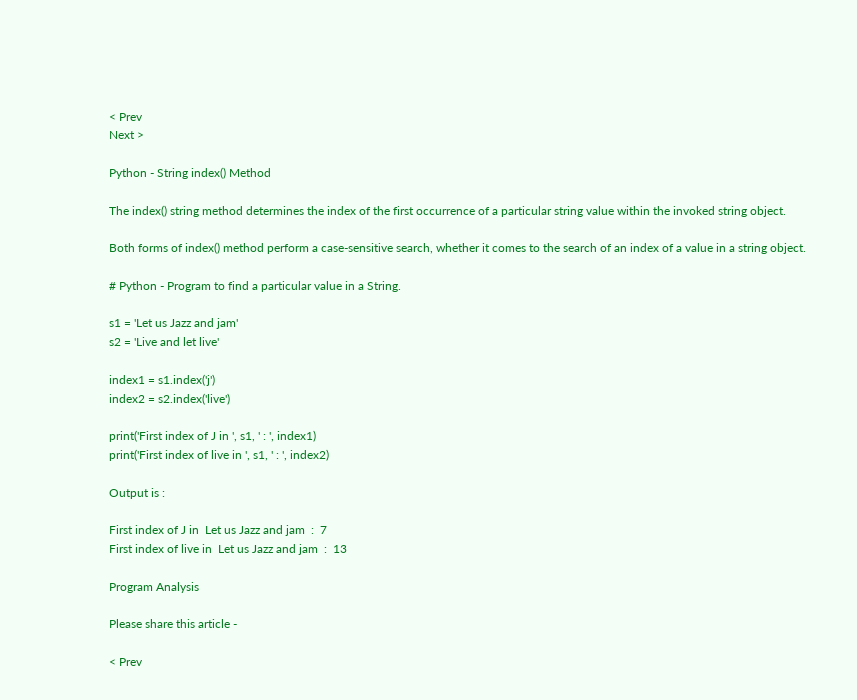< Prev
Next >

Python - String index() Method

The index() string method determines the index of the first occurrence of a particular string value within the invoked string object.

Both forms of index() method perform a case-sensitive search, whether it comes to the search of an index of a value in a string object.

# Python - Program to find a particular value in a String.

s1 = 'Let us Jazz and jam'
s2 = 'Live and let live'

index1 = s1.index('j')
index2 = s2.index('live')

print('First index of J in ', s1, ' : ', index1)
print('First index of live in ', s1, ' : ', index2)

Output is :

First index of J in  Let us Jazz and jam  :  7
First index of live in  Let us Jazz and jam  :  13

Program Analysis

Please share this article -

< Prev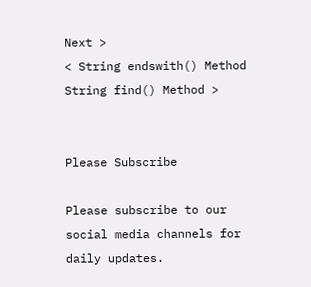Next >
< String endswith() Method
String find() Method >


Please Subscribe

Please subscribe to our social media channels for daily updates.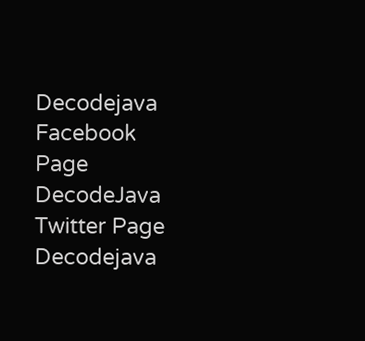Decodejava Facebook Page  DecodeJava Twitter Page Decodejava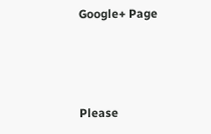Google+ Page



Please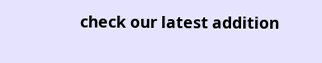check our latest addition